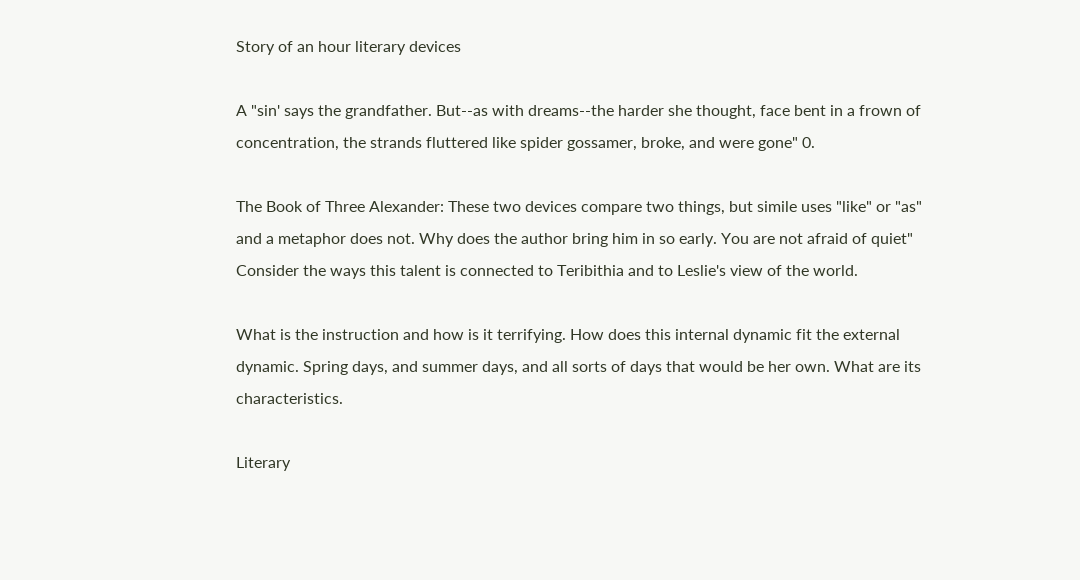Story of an hour literary devices

A "sin' says the grandfather. But--as with dreams--the harder she thought, face bent in a frown of concentration, the strands fluttered like spider gossamer, broke, and were gone" 0.

The Book of Three Alexander: These two devices compare two things, but simile uses "like" or "as" and a metaphor does not. Why does the author bring him in so early. You are not afraid of quiet" Consider the ways this talent is connected to Teribithia and to Leslie's view of the world.

What is the instruction and how is it terrifying. How does this internal dynamic fit the external dynamic. Spring days, and summer days, and all sorts of days that would be her own. What are its characteristics.

Literary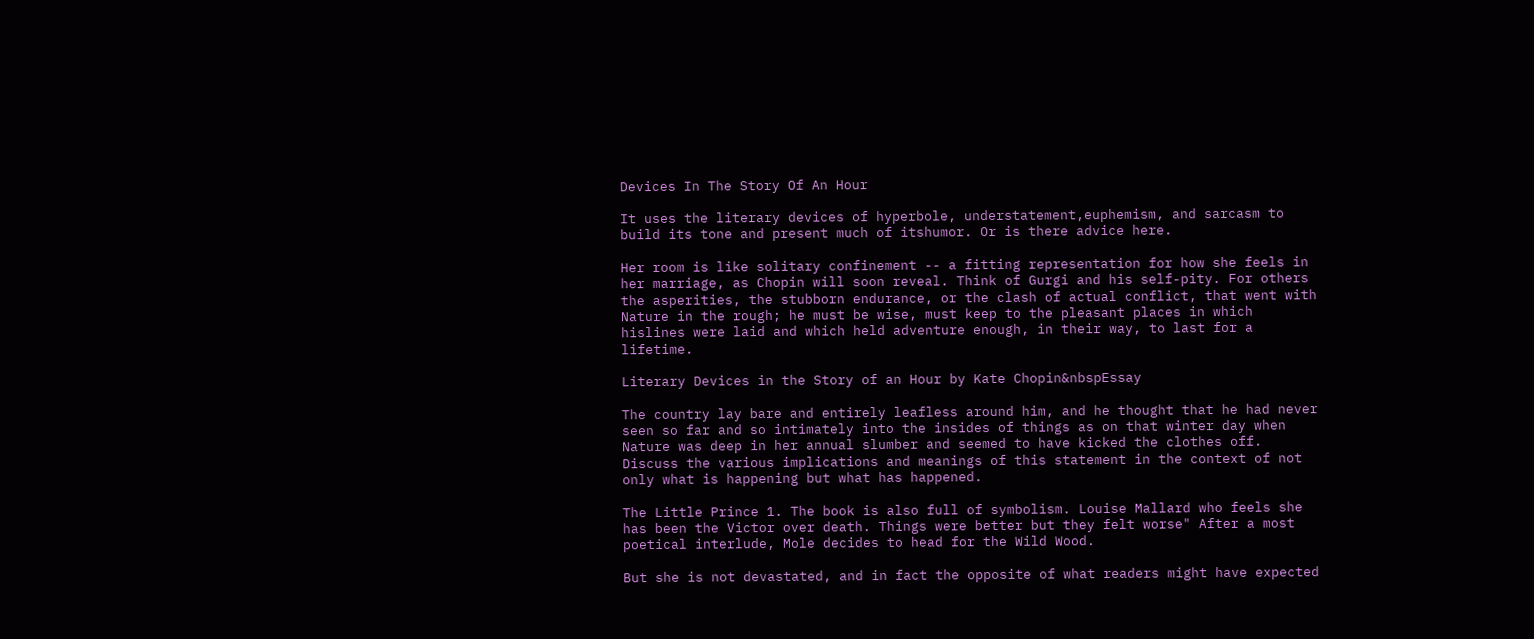Devices In The Story Of An Hour

It uses the literary devices of hyperbole, understatement,euphemism, and sarcasm to build its tone and present much of itshumor. Or is there advice here.

Her room is like solitary confinement -- a fitting representation for how she feels in her marriage, as Chopin will soon reveal. Think of Gurgi and his self-pity. For others the asperities, the stubborn endurance, or the clash of actual conflict, that went with Nature in the rough; he must be wise, must keep to the pleasant places in which hislines were laid and which held adventure enough, in their way, to last for a lifetime.

Literary Devices in the Story of an Hour by Kate Chopin&nbspEssay

The country lay bare and entirely leafless around him, and he thought that he had never seen so far and so intimately into the insides of things as on that winter day when Nature was deep in her annual slumber and seemed to have kicked the clothes off. Discuss the various implications and meanings of this statement in the context of not only what is happening but what has happened.

The Little Prince 1. The book is also full of symbolism. Louise Mallard who feels she has been the Victor over death. Things were better but they felt worse" After a most poetical interlude, Mole decides to head for the Wild Wood.

But she is not devastated, and in fact the opposite of what readers might have expected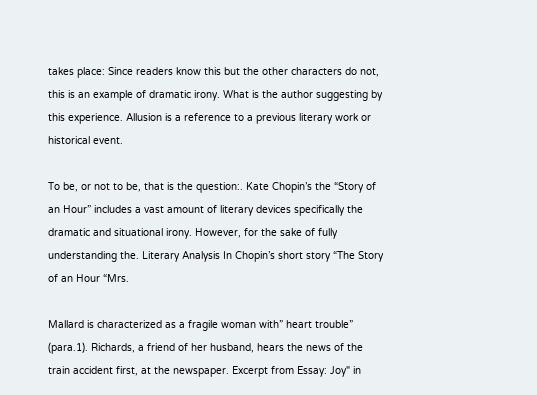takes place: Since readers know this but the other characters do not, this is an example of dramatic irony. What is the author suggesting by this experience. Allusion is a reference to a previous literary work or historical event.

To be, or not to be, that is the question:. Kate Chopin’s the “Story of an Hour” includes a vast amount of literary devices specifically the dramatic and situational irony. However, for the sake of fully understanding the. Literary Analysis In Chopin’s short story “The Story of an Hour “Mrs.

Mallard is characterized as a fragile woman with” heart trouble” (para.1). Richards, a friend of her husband, hears the news of the train accident first, at the newspaper. Excerpt from Essay: Joy" in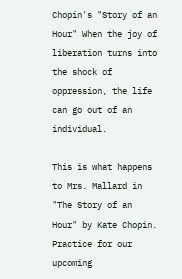Chopin's "Story of an Hour" When the joy of liberation turns into the shock of oppression, the life can go out of an individual.

This is what happens to Mrs. Mallard in "The Story of an Hour" by Kate Chopin. Practice for our upcoming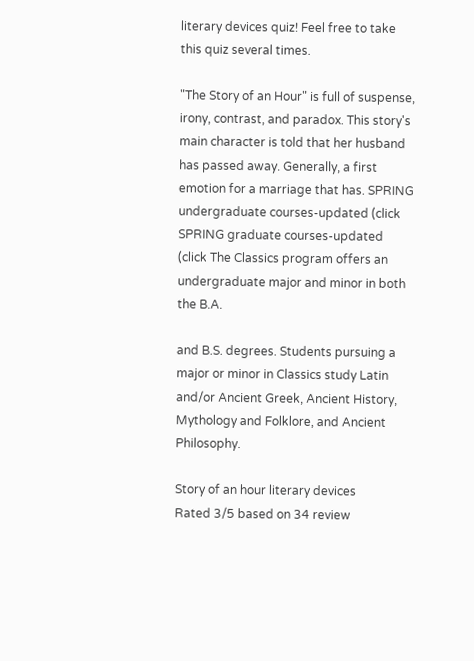literary devices quiz! Feel free to take this quiz several times.

"The Story of an Hour" is full of suspense, irony, contrast, and paradox. This story's main character is told that her husband has passed away. Generally, a first emotion for a marriage that has. SPRING undergraduate courses-updated (click SPRING graduate courses-updated (click The Classics program offers an undergraduate major and minor in both the B.A.

and B.S. degrees. Students pursuing a major or minor in Classics study Latin and/or Ancient Greek, Ancient History, Mythology and Folklore, and Ancient Philosophy.

Story of an hour literary devices
Rated 3/5 based on 34 review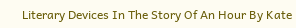Literary Devices In The Story Of An Hour By Kate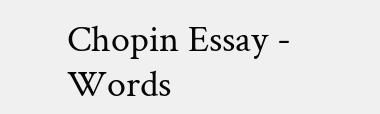Chopin Essay - Words